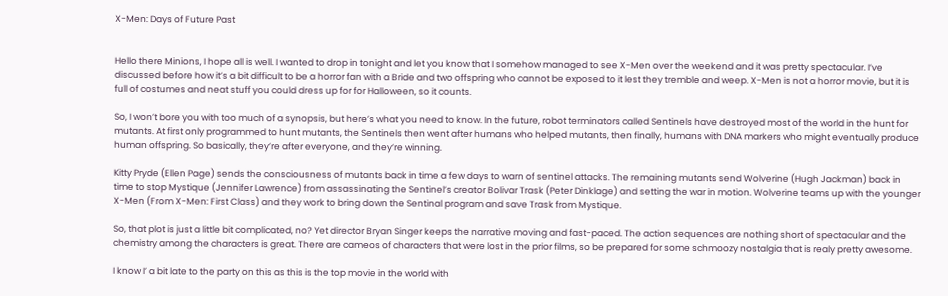X-Men: Days of Future Past


Hello there Minions, I hope all is well. I wanted to drop in tonight and let you know that I somehow managed to see X-Men over the weekend and it was pretty spectacular. I’ve discussed before how it’s a bit difficult to be a horror fan with a Bride and two offspring who cannot be exposed to it lest they tremble and weep. X-Men is not a horror movie, but it is full of costumes and neat stuff you could dress up for for Halloween, so it counts.

So, I won’t bore you with too much of a synopsis, but here’s what you need to know. In the future, robot terminators called Sentinels have destroyed most of the world in the hunt for mutants. At first only programmed to hunt mutants, the Sentinels then went after humans who helped mutants, then finally, humans with DNA markers who might eventually produce human offspring. So basically, they’re after everyone, and they’re winning.

Kitty Pryde (Ellen Page) sends the consciousness of mutants back in time a few days to warn of sentinel attacks. The remaining mutants send Wolverine (Hugh Jackman) back in time to stop Mystique (Jennifer Lawrence) from assassinating the Sentinel’s creator Bolivar Trask (Peter Dinklage) and setting the war in motion. Wolverine teams up with the younger X-Men (From X-Men: First Class) and they work to bring down the Sentinal program and save Trask from Mystique.

So, that plot is just a little bit complicated, no? Yet director Bryan Singer keeps the narrative moving and fast-paced. The action sequences are nothing short of spectacular and the chemistry among the characters is great. There are cameos of characters that were lost in the prior films, so be prepared for some schmoozy nostalgia that is realy pretty awesome.

I know I’ a bit late to the party on this as this is the top movie in the world with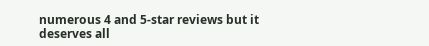numerous 4 and 5-star reviews but it deserves all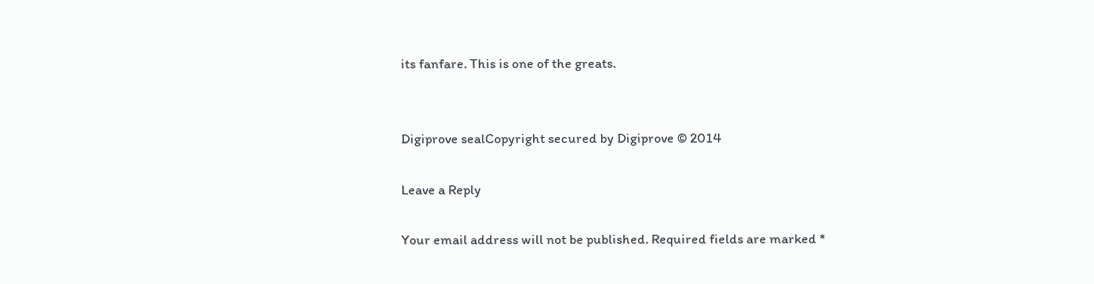its fanfare. This is one of the greats.


Digiprove sealCopyright secured by Digiprove © 2014

Leave a Reply

Your email address will not be published. Required fields are marked *